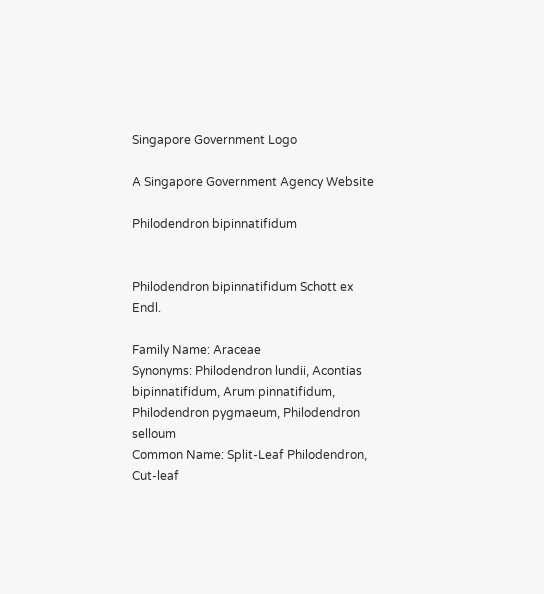Singapore Government Logo

A Singapore Government Agency Website

Philodendron bipinnatifidum


Philodendron bipinnatifidum Schott ex Endl.

Family Name: Araceae
Synonyms: Philodendron lundii, Acontias bipinnatifidum, Arum pinnatifidum, Philodendron pygmaeum, Philodendron selloum
Common Name: Split-Leaf Philodendron, Cut-leaf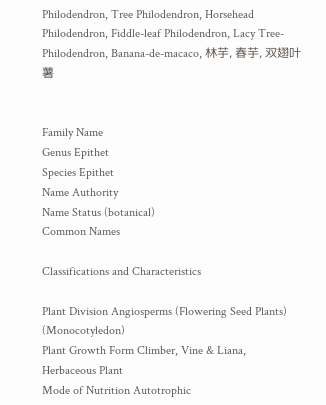Philodendron, Tree Philodendron, Horsehead Philodendron, Fiddle-leaf Philodendron, Lacy Tree-Philodendron, Banana-de-macaco, 林芋, 春芋, 双翅叶薯


Family Name
Genus Epithet
Species Epithet
Name Authority
Name Status (botanical)
Common Names

Classifications and Characteristics

Plant Division Angiosperms (Flowering Seed Plants) (Monocotyledon)
Plant Growth Form Climber, Vine & Liana, Herbaceous Plant
Mode of Nutrition Autotrophic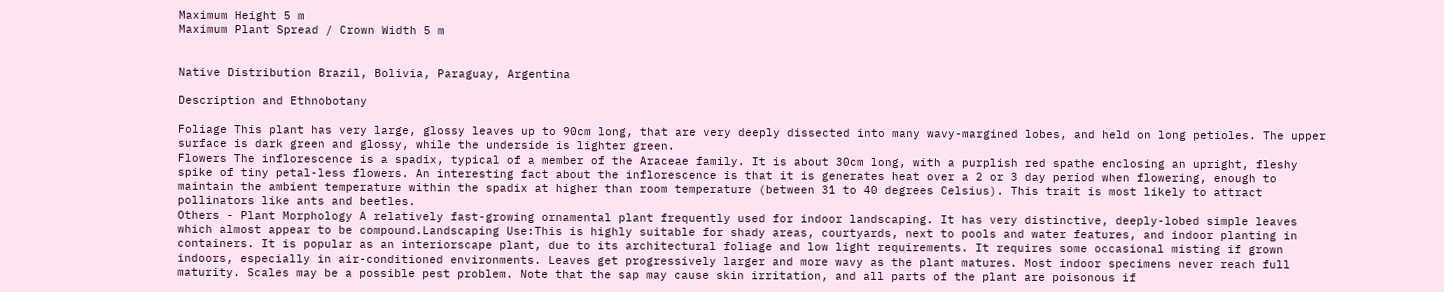Maximum Height 5 m
Maximum Plant Spread / Crown Width 5 m


Native Distribution Brazil, Bolivia, Paraguay, Argentina

Description and Ethnobotany

Foliage This plant has very large, glossy leaves up to 90cm long, that are very deeply dissected into many wavy-margined lobes, and held on long petioles. The upper surface is dark green and glossy, while the underside is lighter green.
Flowers The inflorescence is a spadix, typical of a member of the Araceae family. It is about 30cm long, with a purplish red spathe enclosing an upright, fleshy spike of tiny petal-less flowers. An interesting fact about the inflorescence is that it is generates heat over a 2 or 3 day period when flowering, enough to maintain the ambient temperature within the spadix at higher than room temperature (between 31 to 40 degrees Celsius). This trait is most likely to attract pollinators like ants and beetles.
Others - Plant Morphology A relatively fast-growing ornamental plant frequently used for indoor landscaping. It has very distinctive, deeply-lobed simple leaves which almost appear to be compound.Landscaping Use:This is highly suitable for shady areas, courtyards, next to pools and water features, and indoor planting in containers. It is popular as an interiorscape plant, due to its architectural foliage and low light requirements. It requires some occasional misting if grown indoors, especially in air-conditioned environments. Leaves get progressively larger and more wavy as the plant matures. Most indoor specimens never reach full maturity. Scales may be a possible pest problem. Note that the sap may cause skin irritation, and all parts of the plant are poisonous if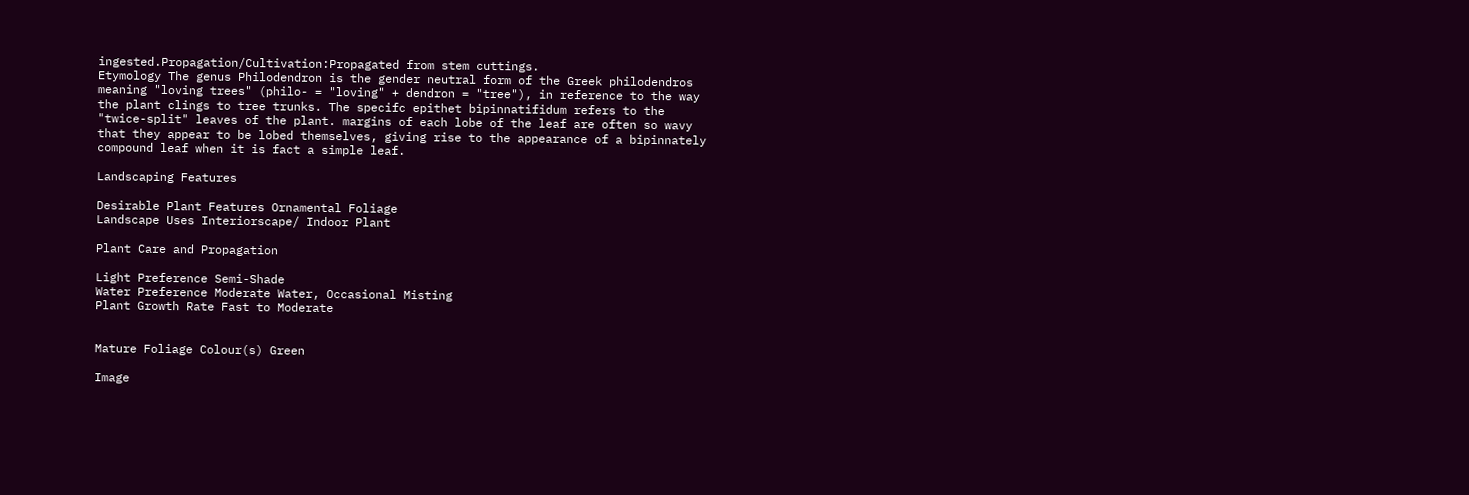ingested.Propagation/Cultivation:Propagated from stem cuttings.
Etymology The genus Philodendron is the gender neutral form of the Greek philodendros meaning "loving trees" (philo- = "loving" + dendron = "tree"), in reference to the way the plant clings to tree trunks. The specifc epithet bipinnatifidum refers to the "twice-split" leaves of the plant. margins of each lobe of the leaf are often so wavy that they appear to be lobed themselves, giving rise to the appearance of a bipinnately compound leaf when it is fact a simple leaf.

Landscaping Features

Desirable Plant Features Ornamental Foliage
Landscape Uses Interiorscape/ Indoor Plant

Plant Care and Propagation

Light Preference Semi-Shade
Water Preference Moderate Water, Occasional Misting
Plant Growth Rate Fast to Moderate


Mature Foliage Colour(s) Green

Image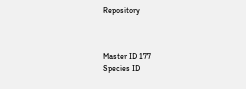Repository



Master ID 177
Species ID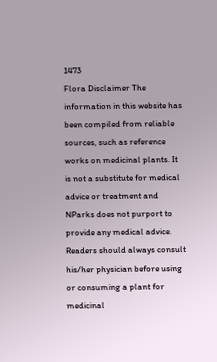1473
Flora Disclaimer The information in this website has been compiled from reliable sources, such as reference works on medicinal plants. It is not a substitute for medical advice or treatment and NParks does not purport to provide any medical advice. Readers should always consult his/her physician before using or consuming a plant for medicinal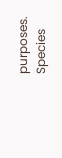purposes.
Species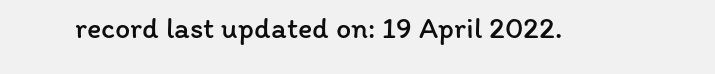record last updated on: 19 April 2022.